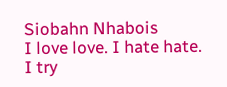Siobahn Nhabois
I love love. I hate hate. I try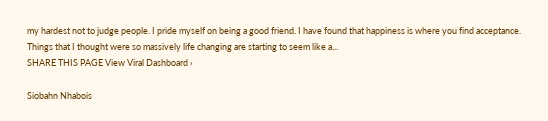my hardest not to judge people. I pride myself on being a good friend. I have found that happiness is where you find acceptance. Things that I thought were so massively life changing are starting to seem like a...
SHARE THIS PAGE View Viral Dashboard ›

Siobahn Nhabois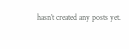hasn’t created any posts yet.